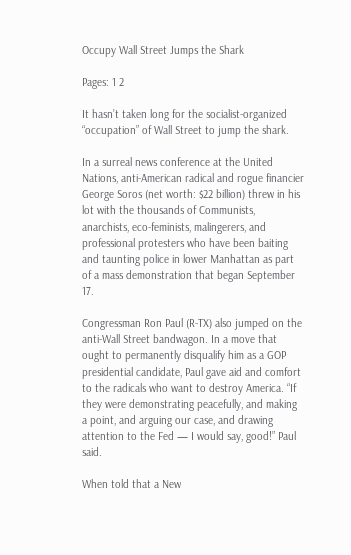Occupy Wall Street Jumps the Shark

Pages: 1 2

It hasn’t taken long for the socialist-organized “occupation” of Wall Street to jump the shark.

In a surreal news conference at the United Nations, anti-American radical and rogue financier George Soros (net worth: $22 billion) threw in his lot with the thousands of Communists, anarchists, eco-feminists, malingerers, and professional protesters who have been baiting and taunting police in lower Manhattan as part of a mass demonstration that began September 17.

Congressman Ron Paul (R-TX) also jumped on the anti-Wall Street bandwagon. In a move that ought to permanently disqualify him as a GOP presidential candidate, Paul gave aid and comfort to the radicals who want to destroy America. “If they were demonstrating peacefully, and making a point, and arguing our case, and drawing attention to the Fed — I would say, good!” Paul said.

When told that a New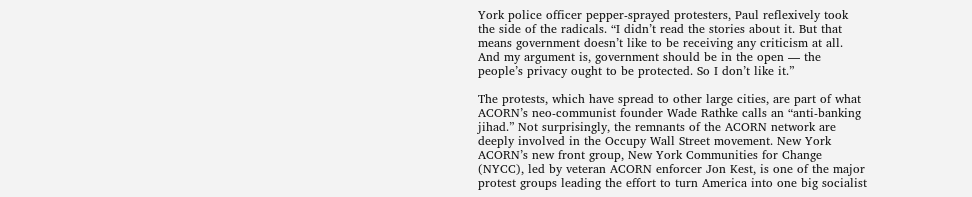York police officer pepper-sprayed protesters, Paul reflexively took the side of the radicals. “I didn’t read the stories about it. But that means government doesn’t like to be receiving any criticism at all. And my argument is, government should be in the open — the people’s privacy ought to be protected. So I don’t like it.”

The protests, which have spread to other large cities, are part of what ACORN’s neo-communist founder Wade Rathke calls an “anti-banking jihad.” Not surprisingly, the remnants of the ACORN network are deeply involved in the Occupy Wall Street movement. New York ACORN’s new front group, New York Communities for Change (NYCC), led by veteran ACORN enforcer Jon Kest, is one of the major protest groups leading the effort to turn America into one big socialist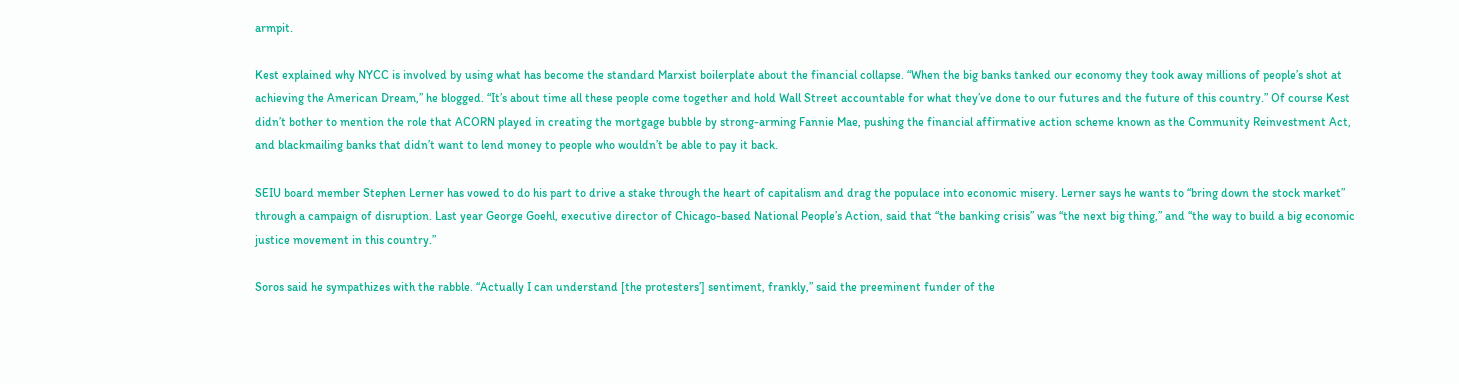armpit.

Kest explained why NYCC is involved by using what has become the standard Marxist boilerplate about the financial collapse. “When the big banks tanked our economy they took away millions of people’s shot at achieving the American Dream,” he blogged. “It’s about time all these people come together and hold Wall Street accountable for what they’ve done to our futures and the future of this country.” Of course Kest didn’t bother to mention the role that ACORN played in creating the mortgage bubble by strong-arming Fannie Mae, pushing the financial affirmative action scheme known as the Community Reinvestment Act, and blackmailing banks that didn’t want to lend money to people who wouldn’t be able to pay it back.

SEIU board member Stephen Lerner has vowed to do his part to drive a stake through the heart of capitalism and drag the populace into economic misery. Lerner says he wants to “bring down the stock market” through a campaign of disruption. Last year George Goehl, executive director of Chicago-based National People’s Action, said that “the banking crisis” was “the next big thing,” and “the way to build a big economic justice movement in this country.”

Soros said he sympathizes with the rabble. “Actually I can understand [the protesters’] sentiment, frankly,” said the preeminent funder of the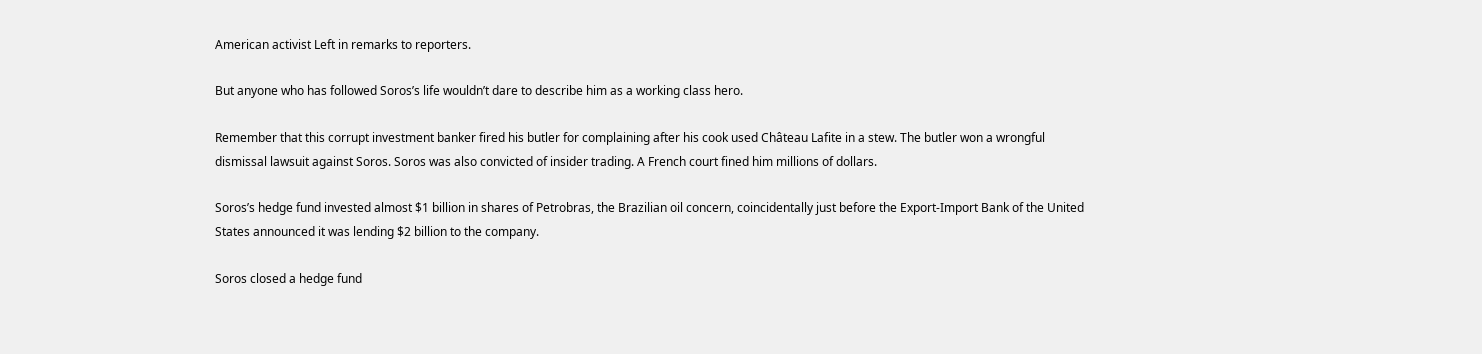American activist Left in remarks to reporters.

But anyone who has followed Soros’s life wouldn’t dare to describe him as a working class hero.

Remember that this corrupt investment banker fired his butler for complaining after his cook used Château Lafite in a stew. The butler won a wrongful dismissal lawsuit against Soros. Soros was also convicted of insider trading. A French court fined him millions of dollars.

Soros’s hedge fund invested almost $1 billion in shares of Petrobras, the Brazilian oil concern, coincidentally just before the Export-Import Bank of the United States announced it was lending $2 billion to the company.

Soros closed a hedge fund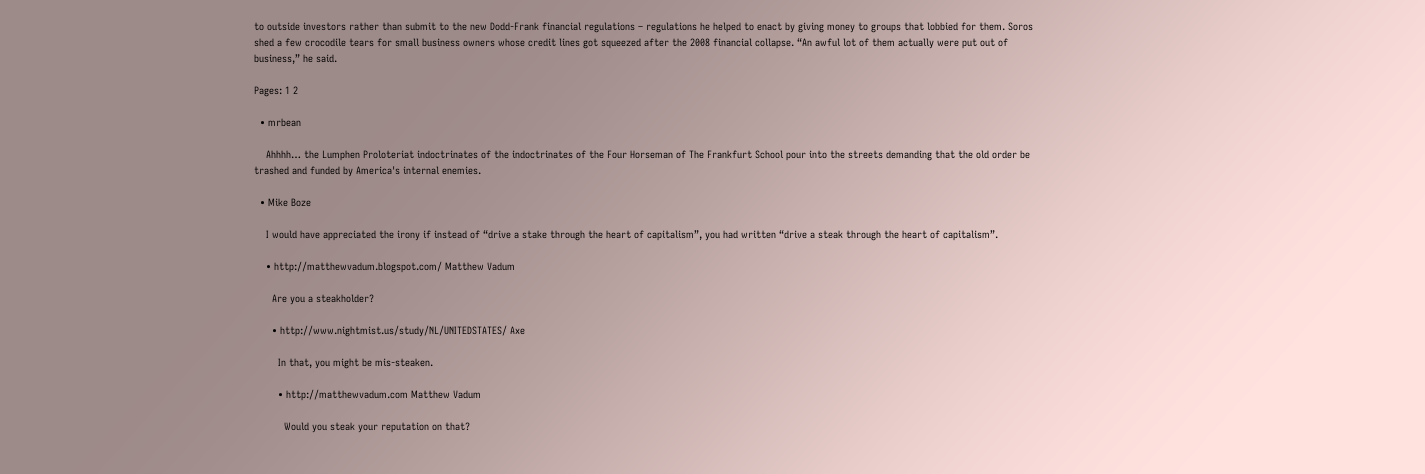to outside investors rather than submit to the new Dodd-Frank financial regulations – regulations he helped to enact by giving money to groups that lobbied for them. Soros shed a few crocodile tears for small business owners whose credit lines got squeezed after the 2008 financial collapse. “An awful lot of them actually were put out of business,” he said.

Pages: 1 2

  • mrbean

    Ahhhh… the Lumphen Proloteriat indoctrinates of the indoctrinates of the Four Horseman of The Frankfurt School pour into the streets demanding that the old order be trashed and funded by America's internal enemies.

  • Mike Boze

    I would have appreciated the irony if instead of “drive a stake through the heart of capitalism”, you had written “drive a steak through the heart of capitalism”.

    • http://matthewvadum.blogspot.com/ Matthew Vadum

      Are you a steakholder?

      • http://www.nightmist.us/study/NL/UNITEDSTATES/ Axe

        In that, you might be mis-steaken.

        • http://matthewvadum.com Matthew Vadum

          Would you steak your reputation on that?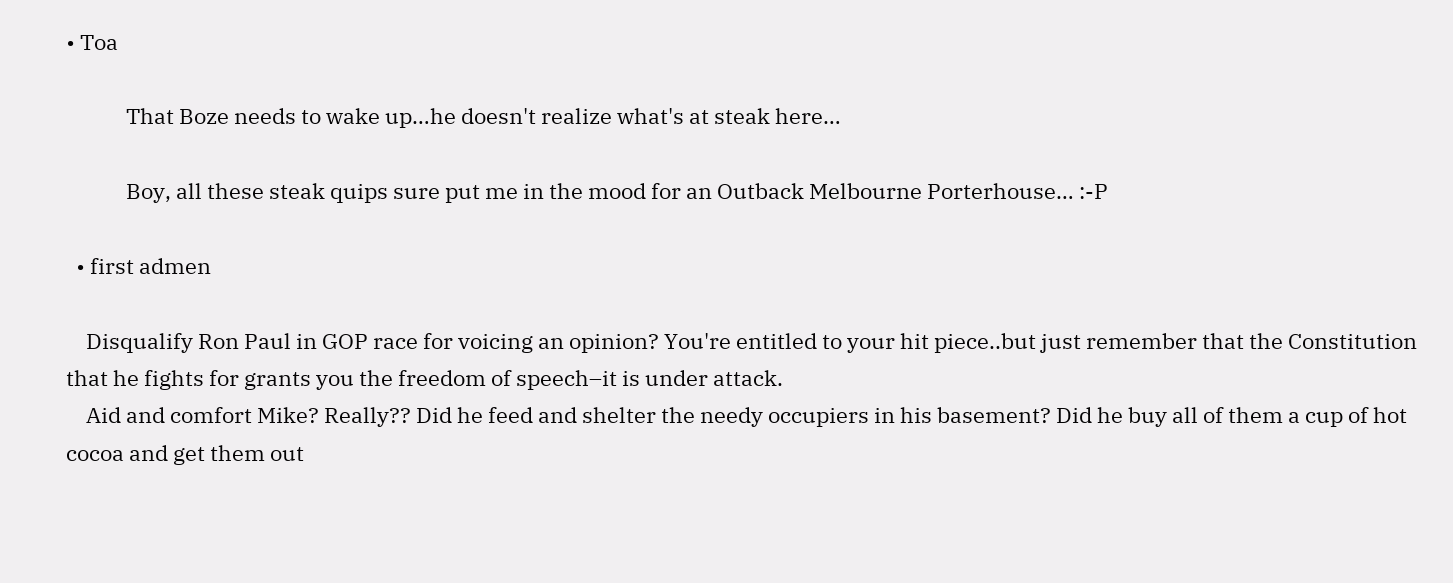• Toa

            That Boze needs to wake up…he doesn't realize what's at steak here…

            Boy, all these steak quips sure put me in the mood for an Outback Melbourne Porterhouse… :-P

  • first admen

    Disqualify Ron Paul in GOP race for voicing an opinion? You're entitled to your hit piece..but just remember that the Constitution that he fights for grants you the freedom of speech–it is under attack.
    Aid and comfort Mike? Really?? Did he feed and shelter the needy occupiers in his basement? Did he buy all of them a cup of hot cocoa and get them out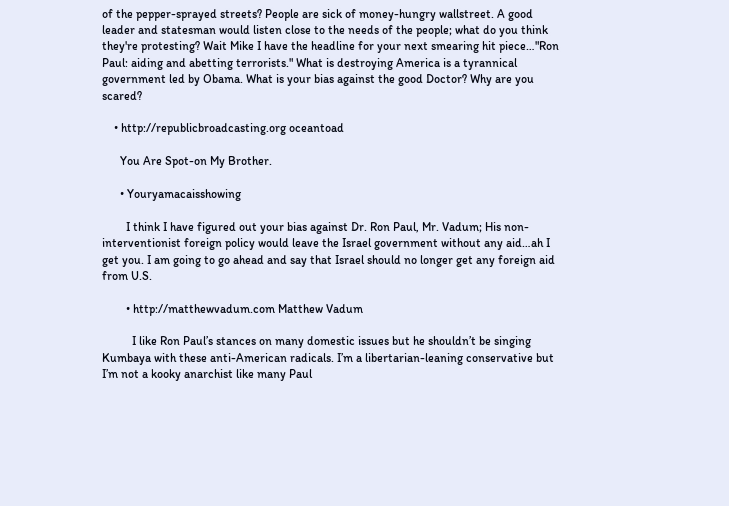of the pepper-sprayed streets? People are sick of money-hungry wallstreet. A good leader and statesman would listen close to the needs of the people; what do you think they're protesting? Wait Mike I have the headline for your next smearing hit piece…"Ron Paul: aiding and abetting terrorists." What is destroying America is a tyrannical government led by Obama. What is your bias against the good Doctor? Why are you scared?

    • http://republicbroadcasting.org oceantoad

      You Are Spot-on My Brother.

      • Youryamacaisshowing

        I think I have figured out your bias against Dr. Ron Paul, Mr. Vadum; His non-interventionist foreign policy would leave the Israel government without any aid…ah I get you. I am going to go ahead and say that Israel should no longer get any foreign aid from U.S.

        • http://matthewvadum.com Matthew Vadum

          I like Ron Paul’s stances on many domestic issues but he shouldn’t be singing Kumbaya with these anti-American radicals. I’m a libertarian-leaning conservative but I’m not a kooky anarchist like many Paul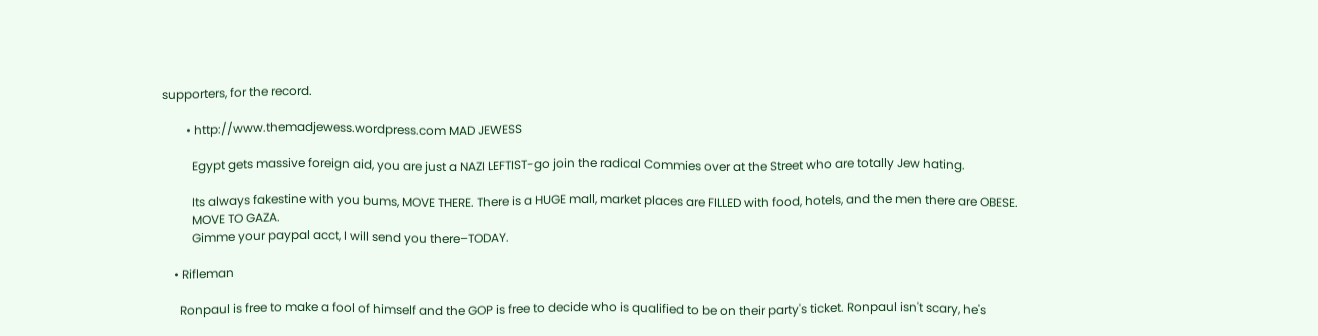supporters, for the record.

        • http://www.themadjewess.wordpress.com MAD JEWESS

          Egypt gets massive foreign aid, you are just a NAZI LEFTIST-go join the radical Commies over at the Street who are totally Jew hating.

          Its always fakestine with you bums, MOVE THERE. There is a HUGE mall, market places are FILLED with food, hotels, and the men there are OBESE.
          MOVE TO GAZA.
          Gimme your paypal acct, I will send you there–TODAY.

    • Rifleman

      Ronpaul is free to make a fool of himself and the GOP is free to decide who is qualified to be on their party's ticket. Ronpaul isn't scary, he's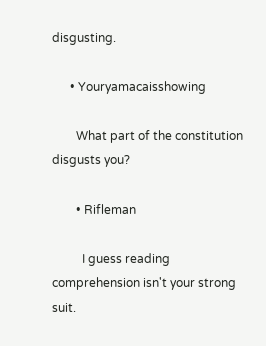disgusting.

      • Youryamacaisshowing

        What part of the constitution disgusts you?

        • Rifleman

          I guess reading comprehension isn't your strong suit.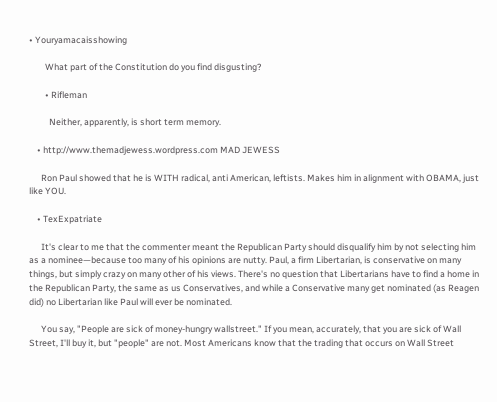• Youryamacaisshowing

        What part of the Constitution do you find disgusting?

        • Rifleman

          Neither, apparently, is short term memory.

    • http://www.themadjewess.wordpress.com MAD JEWESS

      Ron Paul showed that he is WITH radical, anti American, leftists. Makes him in alignment with OBAMA, just like YOU.

    • TexExpatriate

      It's clear to me that the commenter meant the Republican Party should disqualify him by not selecting him as a nominee—because too many of his opinions are nutty. Paul, a firm Libertarian, is conservative on many things, but simply crazy on many other of his views. There's no question that Libertarians have to find a home in the Republican Party, the same as us Conservatives, and while a Conservative many get nominated (as Reagen did) no Libertarian like Paul will ever be nominated.

      You say, "People are sick of money-hungry wallstreet." If you mean, accurately, that you are sick of Wall Street, I'll buy it, but "people" are not. Most Americans know that the trading that occurs on Wall Street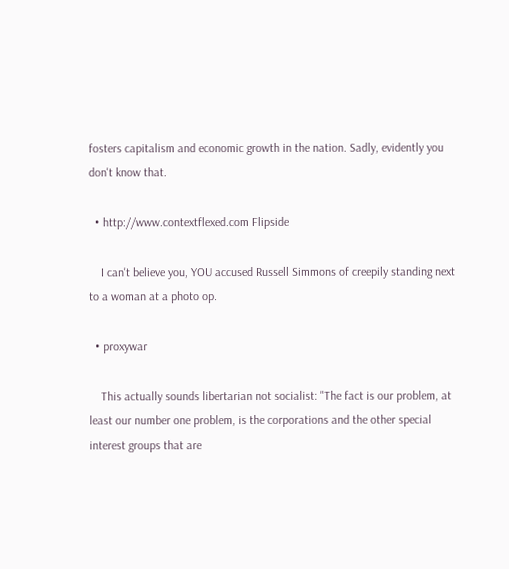fosters capitalism and economic growth in the nation. Sadly, evidently you don't know that.

  • http://www.contextflexed.com Flipside

    I can't believe you, YOU accused Russell Simmons of creepily standing next to a woman at a photo op.

  • proxywar

    This actually sounds libertarian not socialist: "The fact is our problem, at least our number one problem, is the corporations and the other special interest groups that are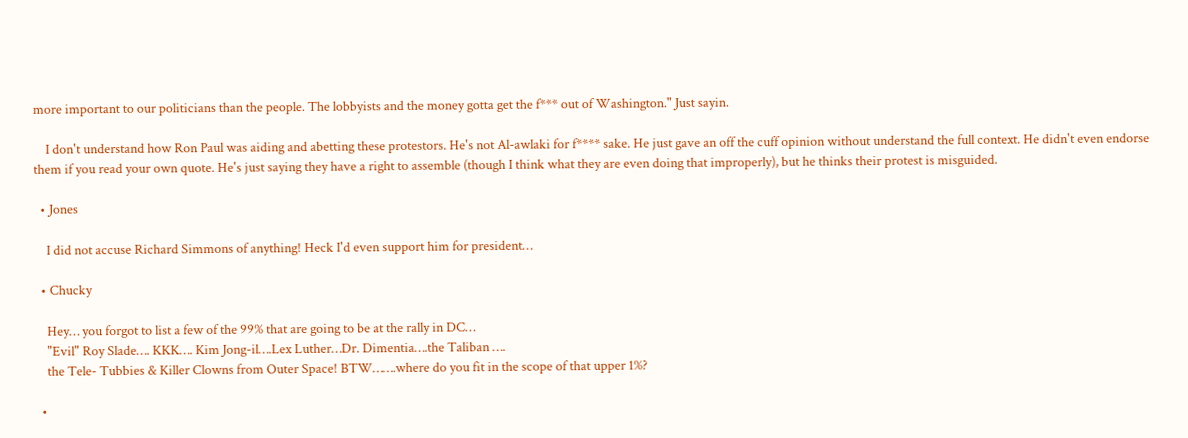more important to our politicians than the people. The lobbyists and the money gotta get the f*** out of Washington." Just sayin.

    I don't understand how Ron Paul was aiding and abetting these protestors. He's not Al-awlaki for f**** sake. He just gave an off the cuff opinion without understand the full context. He didn't even endorse them if you read your own quote. He's just saying they have a right to assemble (though I think what they are even doing that improperly), but he thinks their protest is misguided.

  • Jones

    I did not accuse Richard Simmons of anything! Heck I'd even support him for president…

  • Chucky

    Hey… you forgot to list a few of the 99% that are going to be at the rally in DC…
    "Evil" Roy Slade…. KKK…. Kim Jong-il….Lex Luther…Dr. Dimentia….the Taliban ….
    the Tele- Tubbies & Killer Clowns from Outer Space! BTW…….where do you fit in the scope of that upper 1%?

  •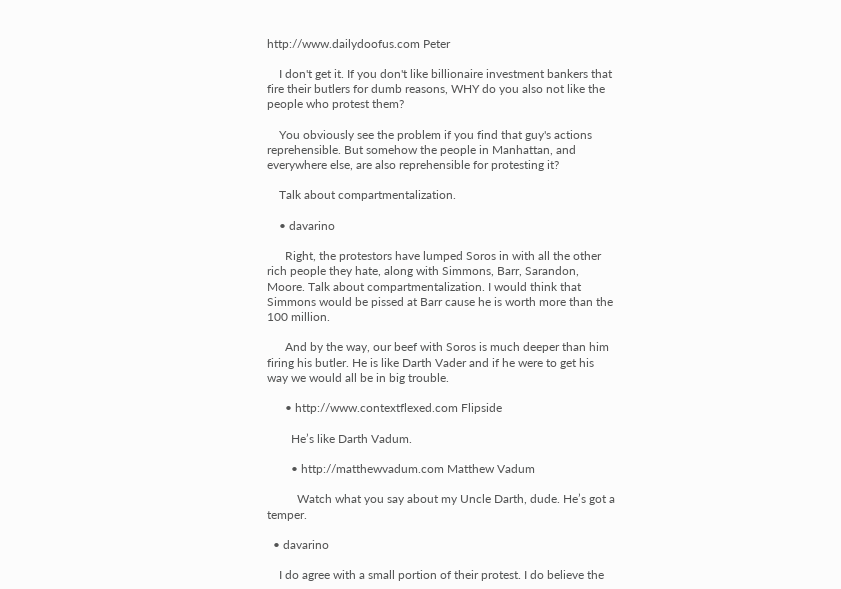http://www.dailydoofus.com Peter

    I don't get it. If you don't like billionaire investment bankers that fire their butlers for dumb reasons, WHY do you also not like the people who protest them?

    You obviously see the problem if you find that guy's actions reprehensible. But somehow the people in Manhattan, and everywhere else, are also reprehensible for protesting it?

    Talk about compartmentalization.

    • davarino

      Right, the protestors have lumped Soros in with all the other rich people they hate, along with Simmons, Barr, Sarandon, Moore. Talk about compartmentalization. I would think that Simmons would be pissed at Barr cause he is worth more than the 100 million.

      And by the way, our beef with Soros is much deeper than him firing his butler. He is like Darth Vader and if he were to get his way we would all be in big trouble.

      • http://www.contextflexed.com Flipside

        He’s like Darth Vadum.

        • http://matthewvadum.com Matthew Vadum

          Watch what you say about my Uncle Darth, dude. He’s got a temper.

  • davarino

    I do agree with a small portion of their protest. I do believe the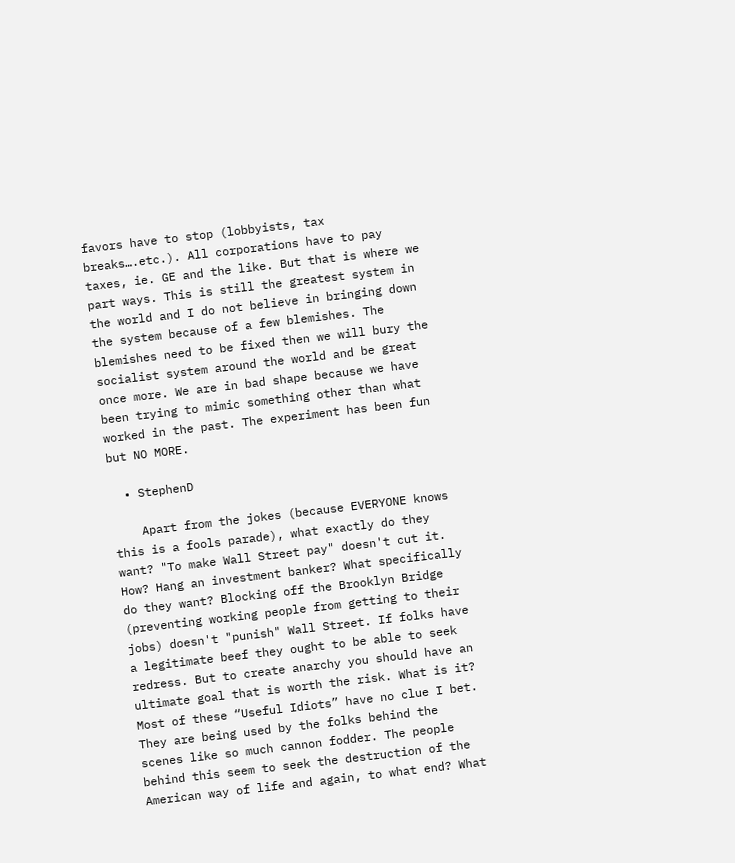favors have to stop (lobbyists, tax breaks….etc.). All corporations have to pay taxes, ie. GE and the like. But that is where we part ways. This is still the greatest system in the world and I do not believe in bringing down the system because of a few blemishes. The blemishes need to be fixed then we will bury the socialist system around the world and be great once more. We are in bad shape because we have been trying to mimic something other than what worked in the past. The experiment has been fun but NO MORE.

  • StephenD

    Apart from the jokes (because EVERYONE knows this is a fools parade), what exactly do they want? "To make Wall Street pay" doesn't cut it. How? Hang an investment banker? What specifically do they want? Blocking off the Brooklyn Bridge (preventing working people from getting to their jobs) doesn't "punish" Wall Street. If folks have a legitimate beef they ought to be able to seek redress. But to create anarchy you should have an ultimate goal that is worth the risk. What is it? Most of these “Useful Idiots” have no clue I bet. They are being used by the folks behind the scenes like so much cannon fodder. The people behind this seem to seek the destruction of the American way of life and again, to what end? What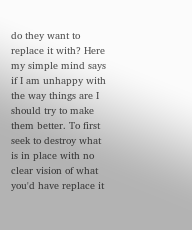do they want to replace it with? Here my simple mind says if I am unhappy with the way things are I should try to make them better. To first seek to destroy what is in place with no clear vision of what you'd have replace it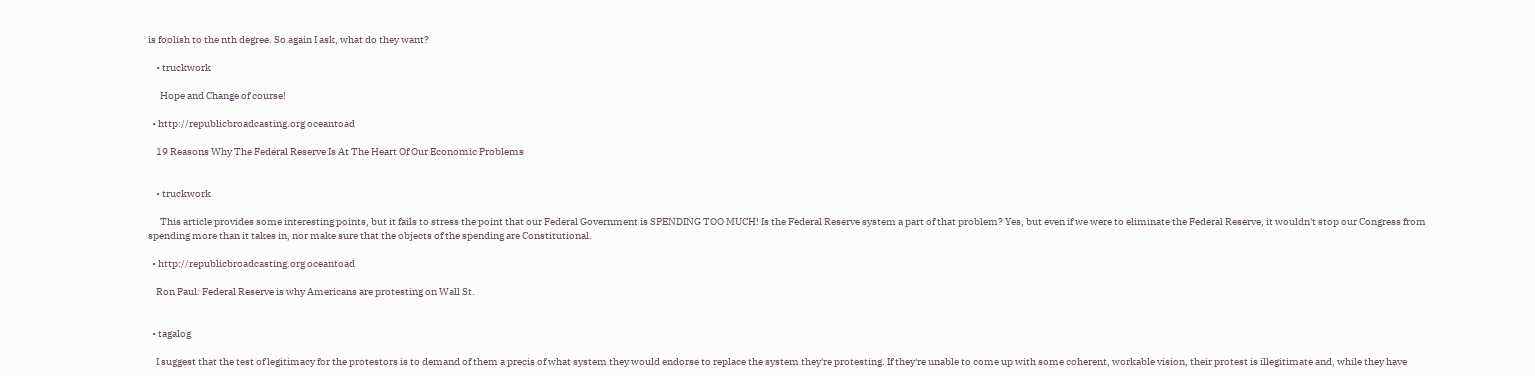is foolish to the nth degree. So again I ask, what do they want?

    • truckwork

      Hope and Change of course!

  • http://republicbroadcasting.org oceantoad

    19 Reasons Why The Federal Reserve Is At The Heart Of Our Economic Problems


    • truckwork

      This article provides some interesting points, but it fails to stress the point that our Federal Government is SPENDING TOO MUCH! Is the Federal Reserve system a part of that problem? Yes, but even if we were to eliminate the Federal Reserve, it wouldn't stop our Congress from spending more than it takes in, nor make sure that the objects of the spending are Constitutional.

  • http://republicbroadcasting.org oceantoad

    Ron Paul: Federal Reserve is why Americans are protesting on Wall St.


  • tagalog

    I suggest that the test of legitimacy for the protestors is to demand of them a precis of what system they would endorse to replace the system they're protesting. If they're unable to come up with some coherent, workable vision, their protest is illegitimate and, while they have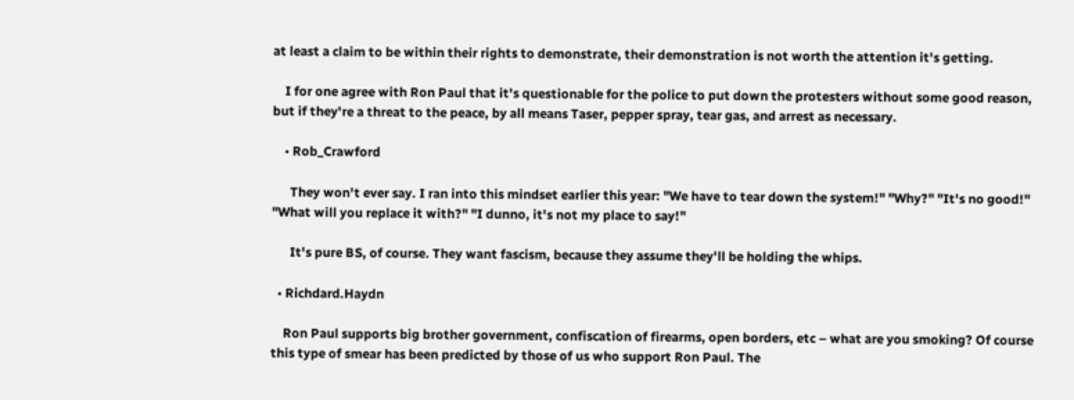at least a claim to be within their rights to demonstrate, their demonstration is not worth the attention it's getting.

    I for one agree with Ron Paul that it's questionable for the police to put down the protesters without some good reason, but if they're a threat to the peace, by all means Taser, pepper spray, tear gas, and arrest as necessary.

    • Rob_Crawford

      They won't ever say. I ran into this mindset earlier this year: "We have to tear down the system!" "Why?" "It's no good!" "What will you replace it with?" "I dunno, it's not my place to say!"

      It's pure BS, of course. They want fascism, because they assume they'll be holding the whips.

  • Richdard.Haydn

    Ron Paul supports big brother government, confiscation of firearms, open borders, etc – what are you smoking? Of course this type of smear has been predicted by those of us who support Ron Paul. The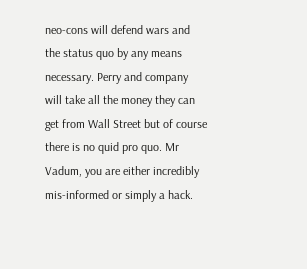neo-cons will defend wars and the status quo by any means necessary. Perry and company will take all the money they can get from Wall Street but of course there is no quid pro quo. Mr Vadum, you are either incredibly mis-informed or simply a hack.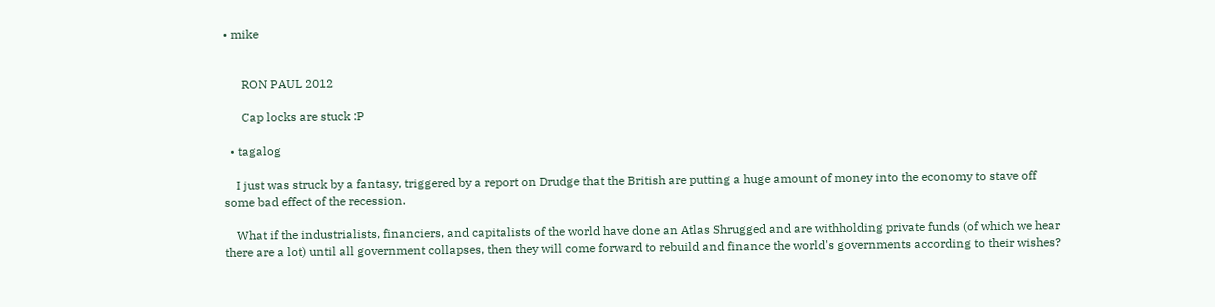• mike


      RON PAUL 2012

      Cap locks are stuck :P

  • tagalog

    I just was struck by a fantasy, triggered by a report on Drudge that the British are putting a huge amount of money into the economy to stave off some bad effect of the recession.

    What if the industrialists, financiers, and capitalists of the world have done an Atlas Shrugged and are withholding private funds (of which we hear there are a lot) until all government collapses, then they will come forward to rebuild and finance the world's governments according to their wishes?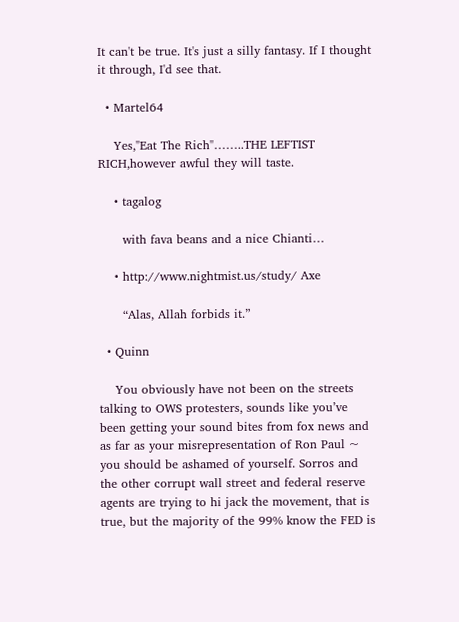It can't be true. It's just a silly fantasy. If I thought it through, I'd see that.

  • Martel64

    Yes,"Eat The Rich"……..THE LEFTIST RICH,however awful they will taste.

    • tagalog

      with fava beans and a nice Chianti…

    • http://www.nightmist.us/study/ Axe

      “Alas, Allah forbids it.”

  • Quinn

    You obviously have not been on the streets talking to OWS protesters, sounds like you’ve been getting your sound bites from fox news and as far as your misrepresentation of Ron Paul ~ you should be ashamed of yourself. Sorros and the other corrupt wall street and federal reserve agents are trying to hi jack the movement, that is true, but the majority of the 99% know the FED is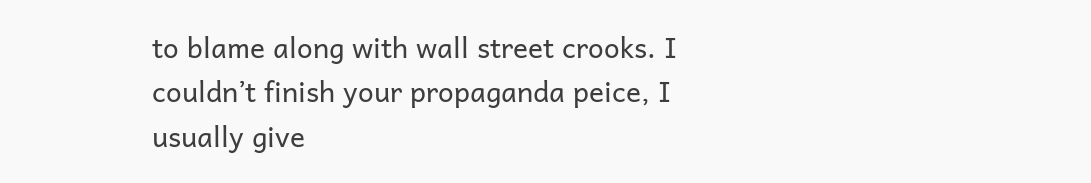to blame along with wall street crooks. I couldn’t finish your propaganda peice, I usually give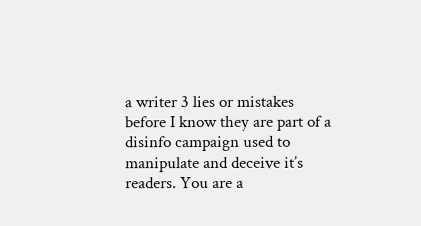a writer 3 lies or mistakes before I know they are part of a disinfo campaign used to manipulate and deceive it’s readers. You are a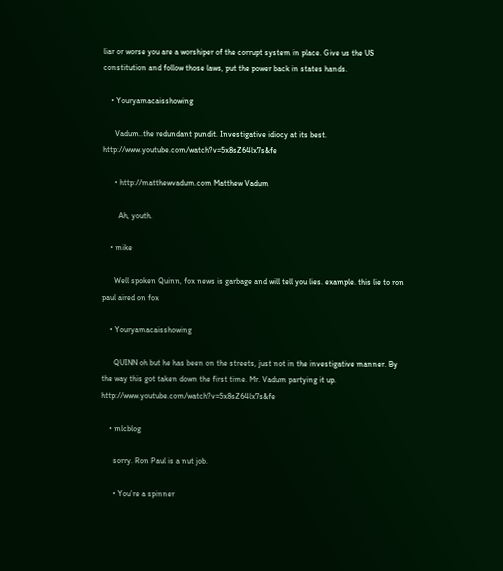liar or worse you are a worshiper of the corrupt system in place. Give us the US constitution and follow those laws, put the power back in states hands.

    • Youryamacaisshowing

      Vadum..the redundant pundit. Investigative idiocy at its best. http://www.youtube.com/watch?v=5x8sZ64lx7s&fe

      • http://matthewvadum.com Matthew Vadum

        Ah, youth.

    • mike

      Well spoken Quinn, fox news is garbage and will tell you lies. example. this lie to ron paul aired on fox

    • Youryamacaisshowing

      QUINN oh but he has been on the streets, just not in the investigative manner. By the way this got taken down the first time. Mr. Vadum partying it up. http://www.youtube.com/watch?v=5x8sZ64lx7s&fe

    • mlcblog

      sorry. Ron Paul is a nut job.

      • You’re a spinner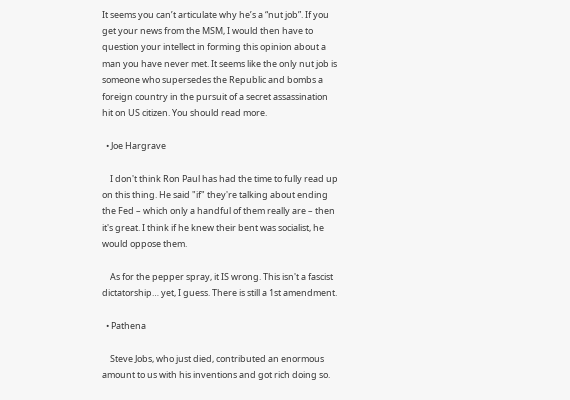It seems you can’t articulate why he’s a “nut job”. If you get your news from the MSM, I would then have to question your intellect in forming this opinion about a man you have never met. It seems like the only nut job is someone who supersedes the Republic and bombs a foreign country in the pursuit of a secret assassination hit on US citizen. You should read more.

  • Joe Hargrave

    I don't think Ron Paul has had the time to fully read up on this thing. He said "if" they're talking about ending the Fed – which only a handful of them really are – then it's great. I think if he knew their bent was socialist, he would oppose them.

    As for the pepper spray, it IS wrong. This isn't a fascist dictatorship… yet, I guess. There is still a 1st amendment.

  • Pathena

    Steve Jobs, who just died, contributed an enormous amount to us with his inventions and got rich doing so.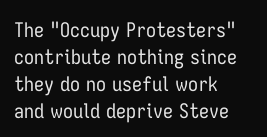The "Occupy Protesters" contribute nothing since they do no useful work and would deprive Steve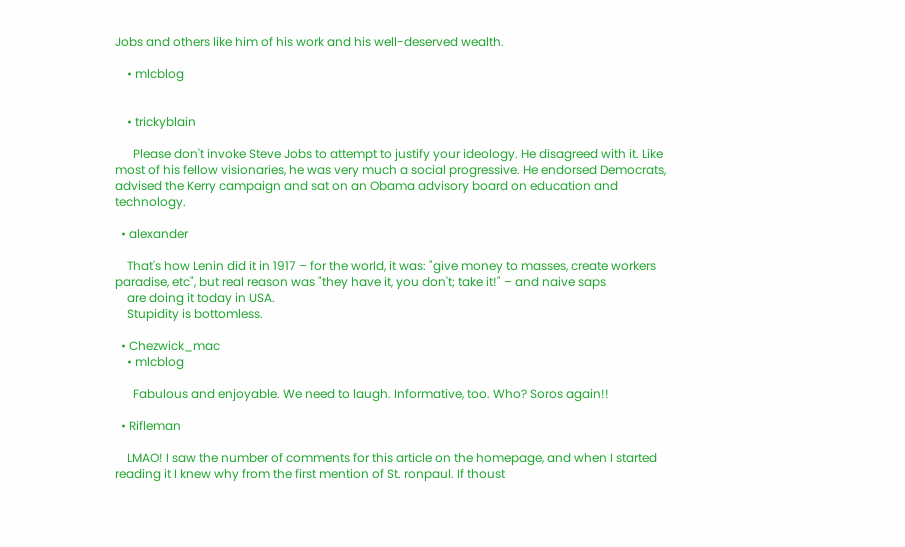Jobs and others like him of his work and his well-deserved wealth.

    • mlcblog


    • trickyblain

      Please don't invoke Steve Jobs to attempt to justify your ideology. He disagreed with it. Like most of his fellow visionaries, he was very much a social progressive. He endorsed Democrats, advised the Kerry campaign and sat on an Obama advisory board on education and technology.

  • alexander

    That's how Lenin did it in 1917 – for the world, it was: "give money to masses, create workers paradise, etc", but real reason was "they have it, you don't; take it!" – and naive saps
    are doing it today in USA.
    Stupidity is bottomless.

  • Chezwick_mac
    • mlcblog

      Fabulous and enjoyable. We need to laugh. Informative, too. Who? Soros again!!

  • Rifleman

    LMAO! I saw the number of comments for this article on the homepage, and when I started reading it I knew why from the first mention of St. ronpaul. If thoust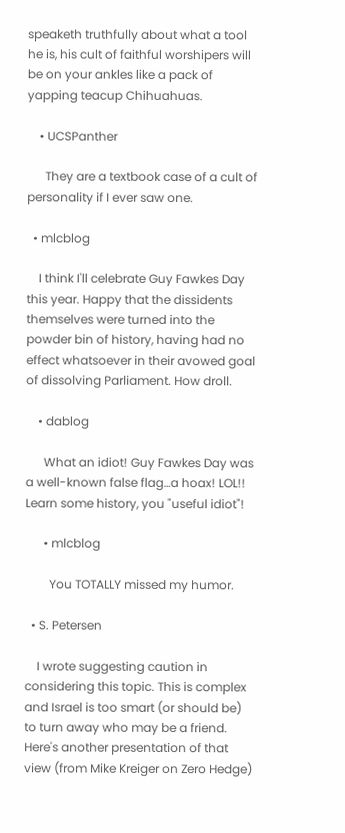speaketh truthfully about what a tool he is, his cult of faithful worshipers will be on your ankles like a pack of yapping teacup Chihuahuas.

    • UCSPanther

      They are a textbook case of a cult of personality if I ever saw one.

  • mlcblog

    I think I'll celebrate Guy Fawkes Day this year. Happy that the dissidents themselves were turned into the powder bin of history, having had no effect whatsoever in their avowed goal of dissolving Parliament. How droll.

    • dablog

      What an idiot! Guy Fawkes Day was a well-known false flag…a hoax! LOL!! Learn some history, you "useful idiot"!

      • mlcblog

        You TOTALLY missed my humor.

  • S. Petersen

    I wrote suggesting caution in considering this topic. This is complex and Israel is too smart (or should be) to turn away who may be a friend. Here's another presentation of that view (from Mike Kreiger on Zero Hedge)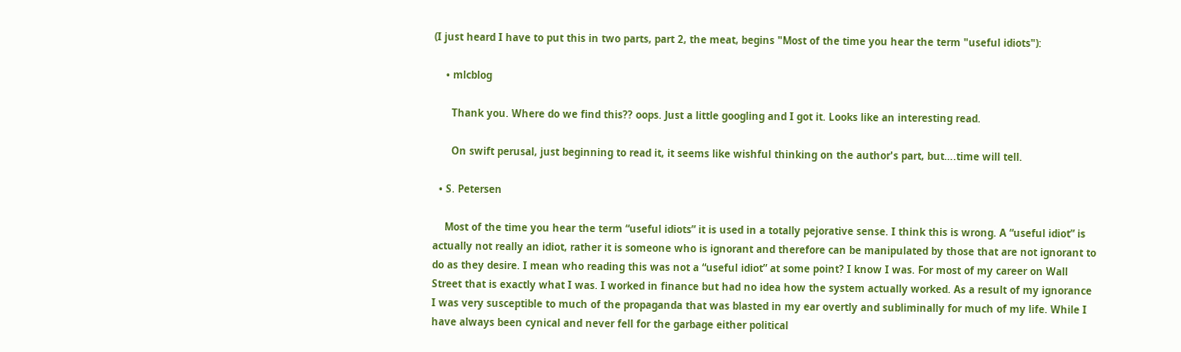(I just heard I have to put this in two parts, part 2, the meat, begins "Most of the time you hear the term "useful idiots"):

    • mlcblog

      Thank you. Where do we find this?? oops. Just a little googling and I got it. Looks like an interesting read.

      On swift perusal, just beginning to read it, it seems like wishful thinking on the author's part, but….time will tell.

  • S. Petersen

    Most of the time you hear the term “useful idiots” it is used in a totally pejorative sense. I think this is wrong. A “useful idiot” is actually not really an idiot, rather it is someone who is ignorant and therefore can be manipulated by those that are not ignorant to do as they desire. I mean who reading this was not a “useful idiot” at some point? I know I was. For most of my career on Wall Street that is exactly what I was. I worked in finance but had no idea how the system actually worked. As a result of my ignorance I was very susceptible to much of the propaganda that was blasted in my ear overtly and subliminally for much of my life. While I have always been cynical and never fell for the garbage either political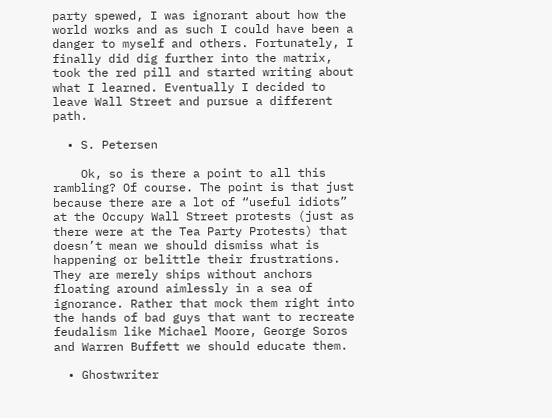party spewed, I was ignorant about how the world works and as such I could have been a danger to myself and others. Fortunately, I finally did dig further into the matrix, took the red pill and started writing about what I learned. Eventually I decided to leave Wall Street and pursue a different path.

  • S. Petersen

    Ok, so is there a point to all this rambling? Of course. The point is that just because there are a lot of “useful idiots” at the Occupy Wall Street protests (just as there were at the Tea Party Protests) that doesn’t mean we should dismiss what is happening or belittle their frustrations. They are merely ships without anchors floating around aimlessly in a sea of ignorance. Rather that mock them right into the hands of bad guys that want to recreate feudalism like Michael Moore, George Soros and Warren Buffett we should educate them.

  • Ghostwriter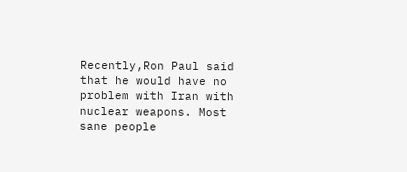Recently,Ron Paul said that he would have no problem with Iran with nuclear weapons. Most sane people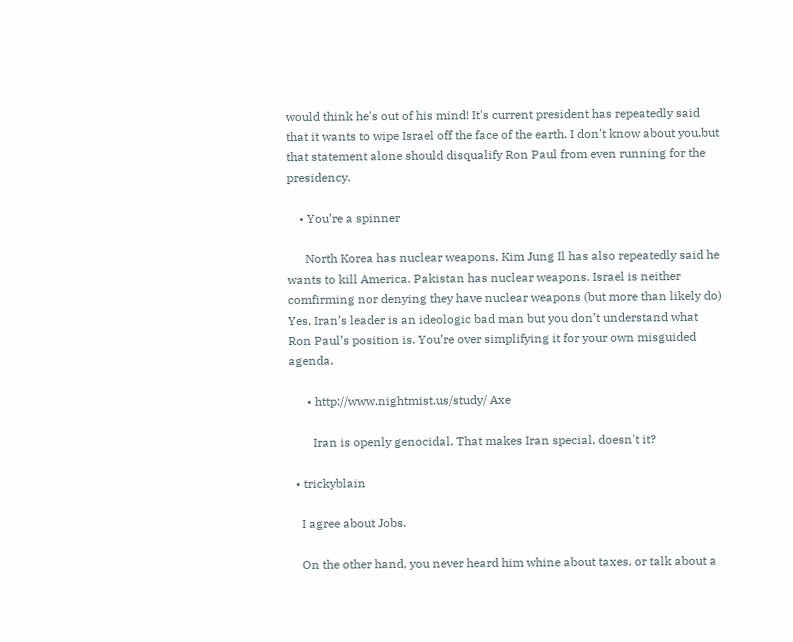would think he's out of his mind! It's current president has repeatedly said that it wants to wipe Israel off the face of the earth. I don't know about you,but that statement alone should disqualify Ron Paul from even running for the presidency.

    • You’re a spinner

      North Korea has nuclear weapons, Kim Jung Il has also repeatedly said he wants to kill America. Pakistan has nuclear weapons. Israel is neither comfirming nor denying they have nuclear weapons (but more than likely do) Yes, Iran’s leader is an ideologic bad man but you don’t understand what Ron Paul’s position is. You’re over simplifying it for your own misguided agenda.

      • http://www.nightmist.us/study/ Axe

        Iran is openly genocidal. That makes Iran special, doesn't it?

  • trickyblain

    I agree about Jobs.

    On the other hand, you never heard him whine about taxes, or talk about a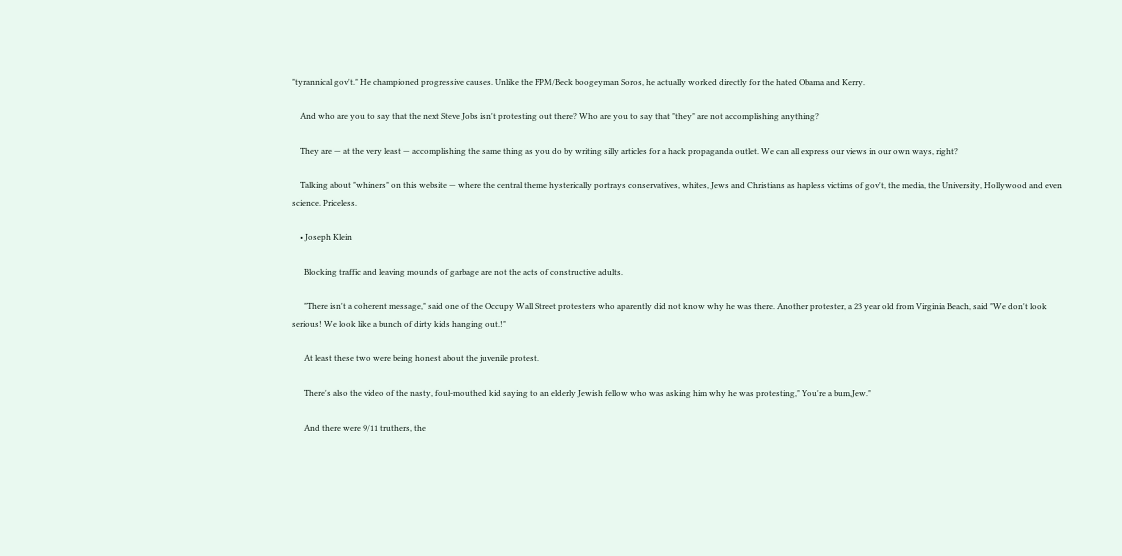"tyrannical gov't." He championed progressive causes. Unlike the FPM/Beck boogeyman Soros, he actually worked directly for the hated Obama and Kerry.

    And who are you to say that the next Steve Jobs isn't protesting out there? Who are you to say that "they" are not accomplishing anything?

    They are — at the very least — accomplishing the same thing as you do by writing silly articles for a hack propaganda outlet. We can all express our views in our own ways, right?

    Talking about "whiners" on this website — where the central theme hysterically portrays conservatives, whites, Jews and Christians as hapless victims of gov't, the media, the University, Hollywood and even science. Priceless.

    • Joseph Klein

      Blocking traffic and leaving mounds of garbage are not the acts of constructive adults.

      "There isn't a coherent message," said one of the Occupy Wall Street protesters who aparently did not know why he was there. Another protester, a 23 year old from Virginia Beach, said "We don't look serious! We look like a bunch of dirty kids hanging out.!"

      At least these two were being honest about the juvenile protest.

      There's also the video of the nasty, foul-mouthed kid saying to an elderly Jewish fellow who was asking him why he was protesting," You're a bum,Jew."

      And there were 9/11 truthers, the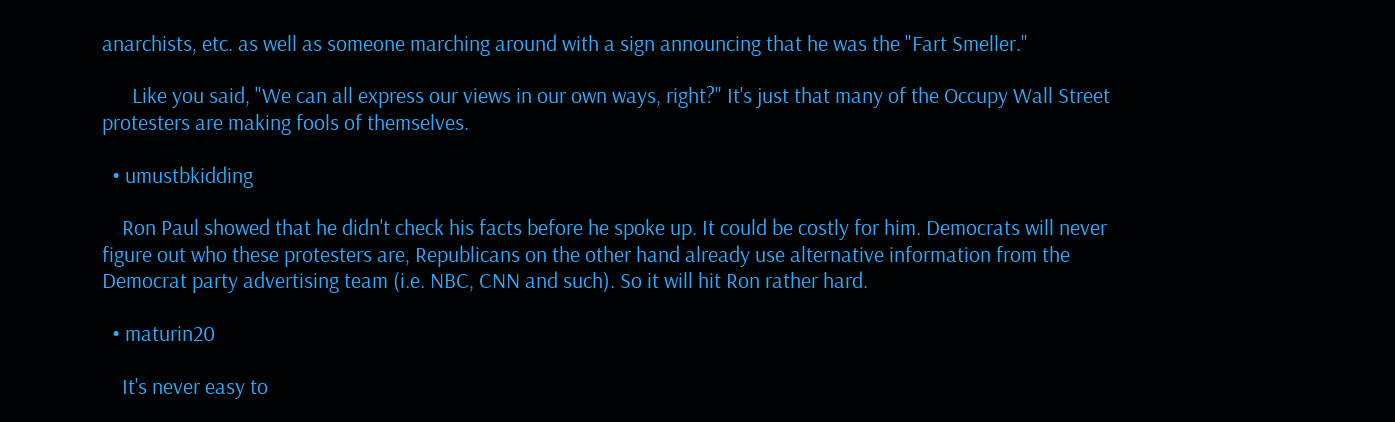anarchists, etc. as well as someone marching around with a sign announcing that he was the "Fart Smeller."

      Like you said, "We can all express our views in our own ways, right?" It's just that many of the Occupy Wall Street protesters are making fools of themselves.

  • umustbkidding

    Ron Paul showed that he didn't check his facts before he spoke up. It could be costly for him. Democrats will never figure out who these protesters are, Republicans on the other hand already use alternative information from the Democrat party advertising team (i.e. NBC, CNN and such). So it will hit Ron rather hard.

  • maturin20

    It's never easy to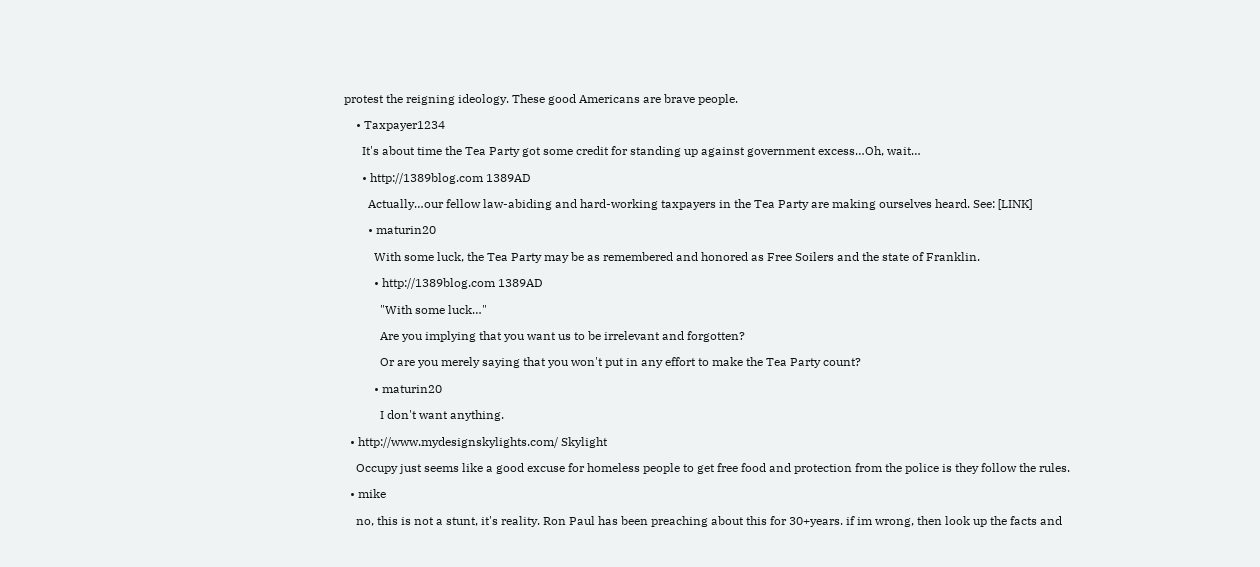protest the reigning ideology. These good Americans are brave people.

    • Taxpayer1234

      It's about time the Tea Party got some credit for standing up against government excess…Oh, wait…

      • http://1389blog.com 1389AD

        Actually…our fellow law-abiding and hard-working taxpayers in the Tea Party are making ourselves heard. See: [LINK]

        • maturin20

          With some luck, the Tea Party may be as remembered and honored as Free Soilers and the state of Franklin.

          • http://1389blog.com 1389AD

            "With some luck…"

            Are you implying that you want us to be irrelevant and forgotten?

            Or are you merely saying that you won't put in any effort to make the Tea Party count?

          • maturin20

            I don't want anything.

  • http://www.mydesignskylights.com/ Skylight

    Occupy just seems like a good excuse for homeless people to get free food and protection from the police is they follow the rules.

  • mike

    no, this is not a stunt, it's reality. Ron Paul has been preaching about this for 30+years. if im wrong, then look up the facts and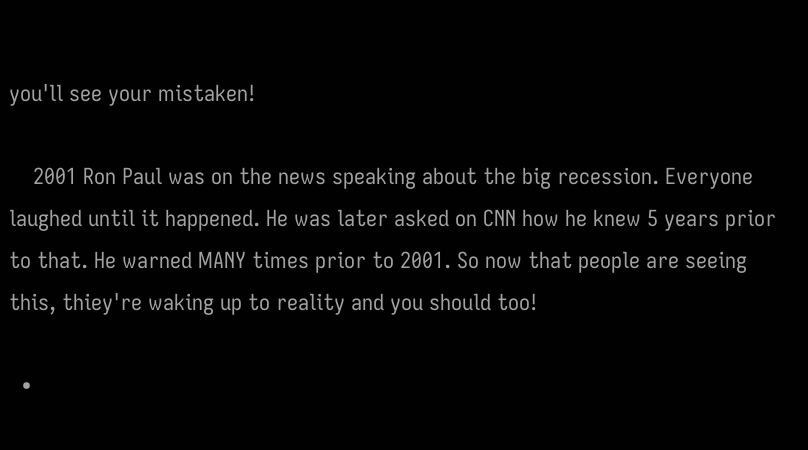you'll see your mistaken!

    2001 Ron Paul was on the news speaking about the big recession. Everyone laughed until it happened. He was later asked on CNN how he knew 5 years prior to that. He warned MANY times prior to 2001. So now that people are seeing this, thiey're waking up to reality and you should too!

  •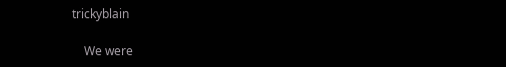trickyblain

    We were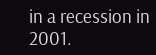in a recession in 2001.